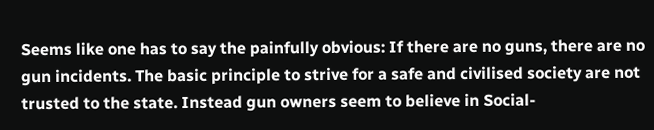Seems like one has to say the painfully obvious: If there are no guns, there are no gun incidents. The basic principle to strive for a safe and civilised society are not trusted to the state. Instead gun owners seem to believe in Social-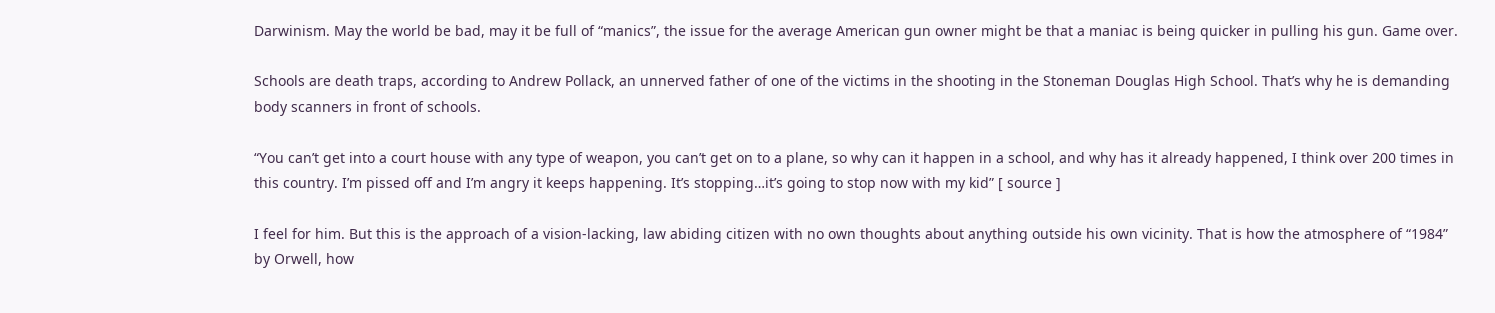Darwinism. May the world be bad, may it be full of “manics”, the issue for the average American gun owner might be that a maniac is being quicker in pulling his gun. Game over.

Schools are death traps, according to Andrew Pollack, an unnerved father of one of the victims in the shooting in the Stoneman Douglas High School. That’s why he is demanding body scanners in front of schools.

“You can’t get into a court house with any type of weapon, you can’t get on to a plane, so why can it happen in a school, and why has it already happened, I think over 200 times in this country. I’m pissed off and I’m angry it keeps happening. It’s stopping…it’s going to stop now with my kid” [ source ]

I feel for him. But this is the approach of a vision-lacking, law abiding citizen with no own thoughts about anything outside his own vicinity. That is how the atmosphere of “1984” by Orwell, how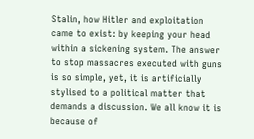Stalin, how Hitler and exploitation came to exist: by keeping your head within a sickening system. The answer to stop massacres executed with guns is so simple, yet, it is artificially stylised to a political matter that demands a discussion. We all know it is because of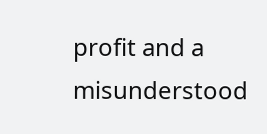profit and a misunderstood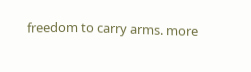freedom to carry arms. more